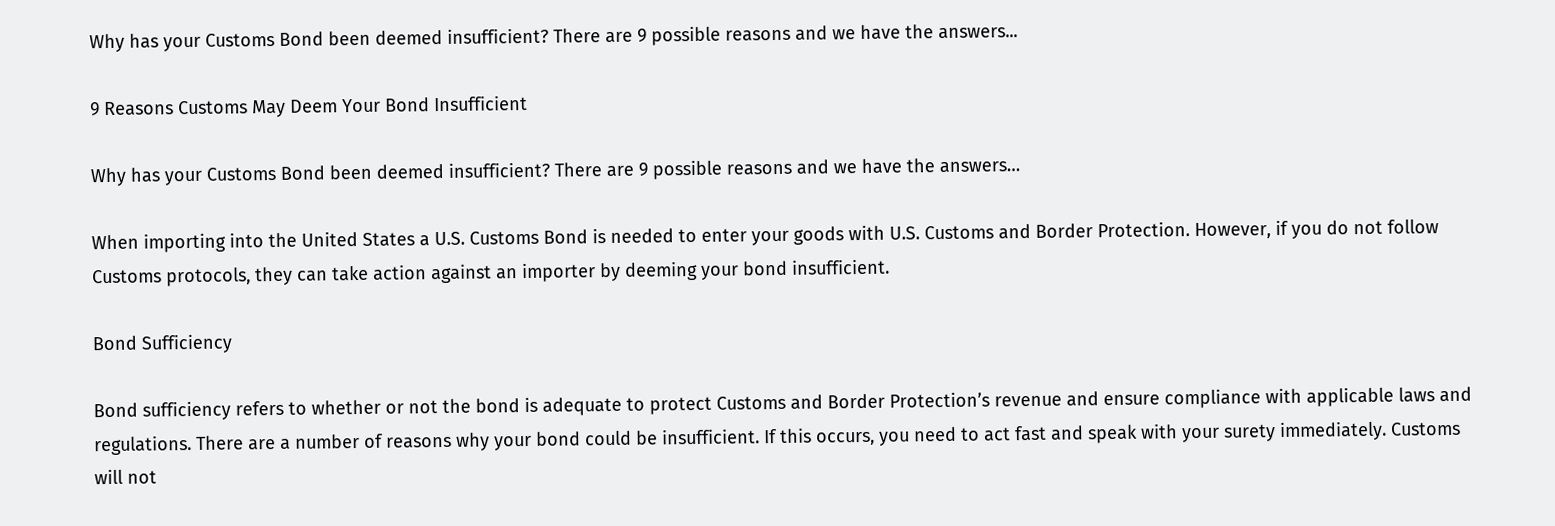Why has your Customs Bond been deemed insufficient? There are 9 possible reasons and we have the answers...

9 Reasons Customs May Deem Your Bond Insufficient

Why has your Customs Bond been deemed insufficient? There are 9 possible reasons and we have the answers…

When importing into the United States a U.S. Customs Bond is needed to enter your goods with U.S. Customs and Border Protection. However, if you do not follow Customs protocols, they can take action against an importer by deeming your bond insufficient.

Bond Sufficiency

Bond sufficiency refers to whether or not the bond is adequate to protect Customs and Border Protection’s revenue and ensure compliance with applicable laws and regulations. There are a number of reasons why your bond could be insufficient. If this occurs, you need to act fast and speak with your surety immediately. Customs will not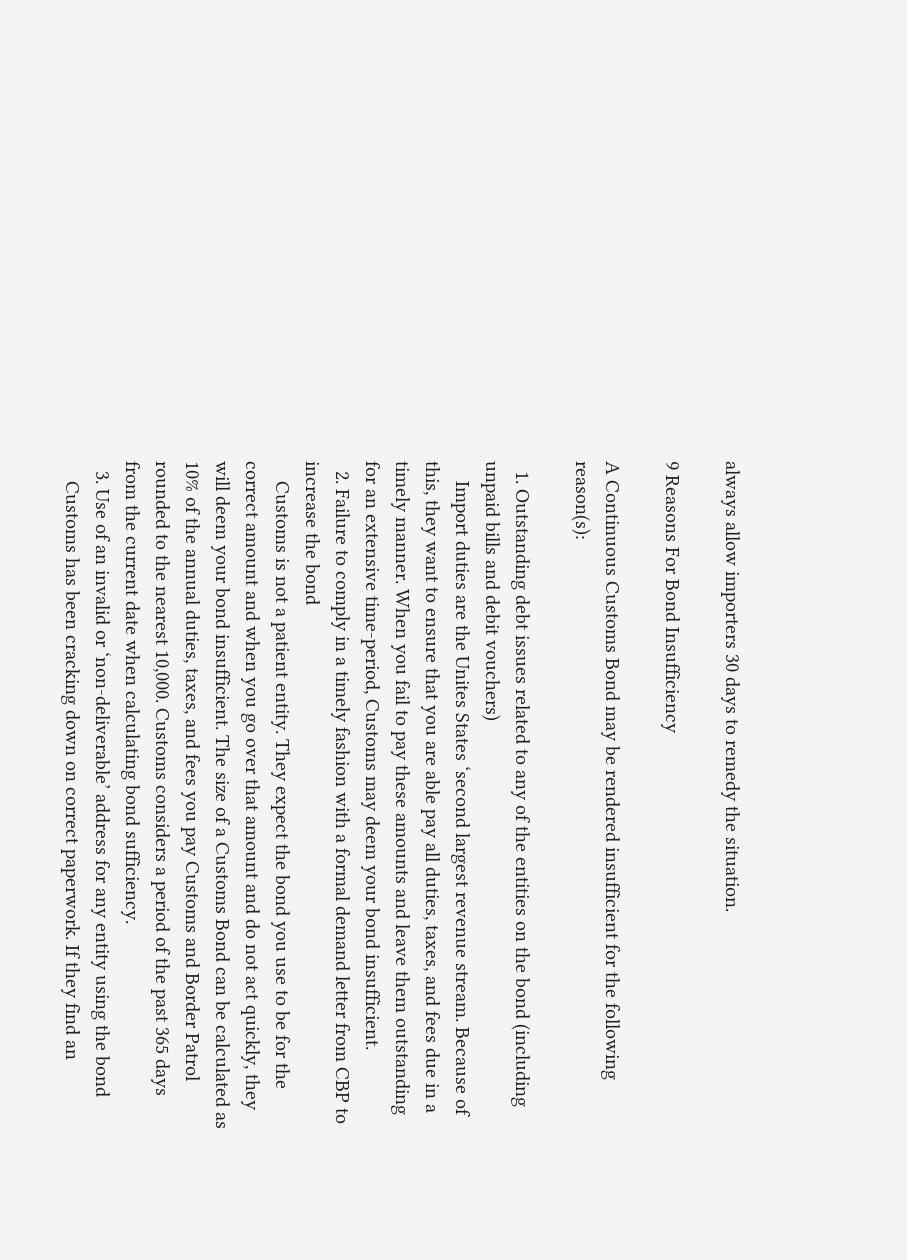always allow importers 30 days to remedy the situation.

9 Reasons For Bond Insufficiency

A Continuous Customs Bond may be rendered insufficient for the following reason(s):

  1. Outstanding debt issues related to any of the entities on the bond (including unpaid bills and debit vouchers)
    Import duties are the Unites States ‘second largest revenue stream. Because of this, they want to ensure that you are able pay all duties, taxes, and fees due in a timely manner. When you fail to pay these amounts and leave them outstanding for an extensive time-period, Customs may deem your bond insufficient.
  2. Failure to comply in a timely fashion with a formal demand letter from CBP to increase the bond
    Customs is not a patient entity. They expect the bond you use to be for the correct amount and when you go over that amount and do not act quickly, they will deem your bond insufficient. The size of a Customs Bond can be calculated as 10% of the annual duties, taxes, and fees you pay Customs and Border Patrol rounded to the nearest 10,000. Customs considers a period of the past 365 days from the current date when calculating bond sufficiency.
  3. Use of an invalid or ‘non-deliverable’ address for any entity using the bond
    Customs has been cracking down on correct paperwork. If they find an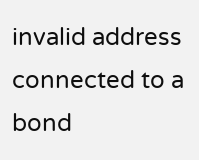invalid address connected to a bond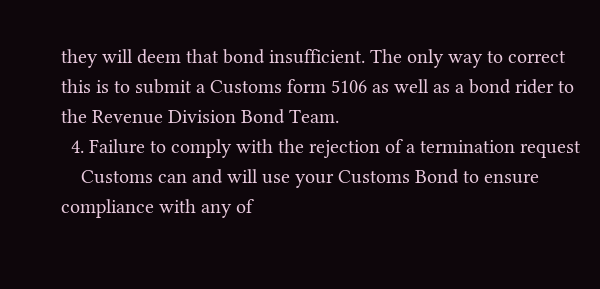they will deem that bond insufficient. The only way to correct this is to submit a Customs form 5106 as well as a bond rider to the Revenue Division Bond Team.
  4. Failure to comply with the rejection of a termination request
    Customs can and will use your Customs Bond to ensure compliance with any of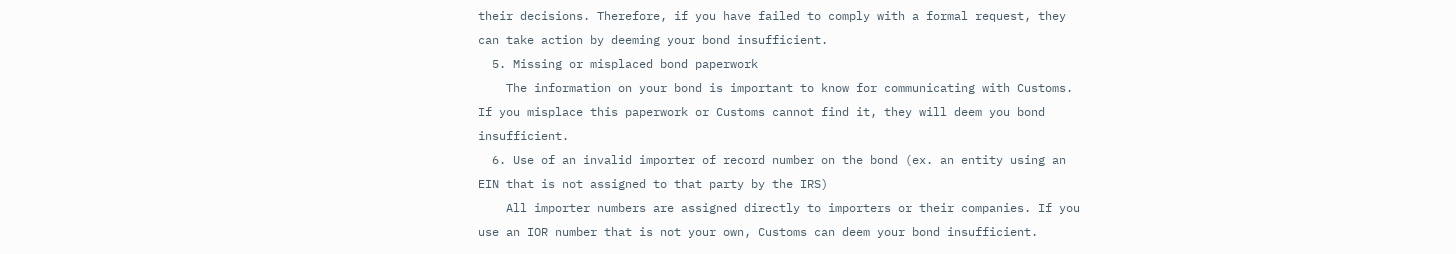their decisions. Therefore, if you have failed to comply with a formal request, they can take action by deeming your bond insufficient.
  5. Missing or misplaced bond paperwork
    The information on your bond is important to know for communicating with Customs. If you misplace this paperwork or Customs cannot find it, they will deem you bond insufficient.
  6. Use of an invalid importer of record number on the bond (ex. an entity using an EIN that is not assigned to that party by the IRS)
    All importer numbers are assigned directly to importers or their companies. If you use an IOR number that is not your own, Customs can deem your bond insufficient.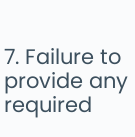7. Failure to provide any required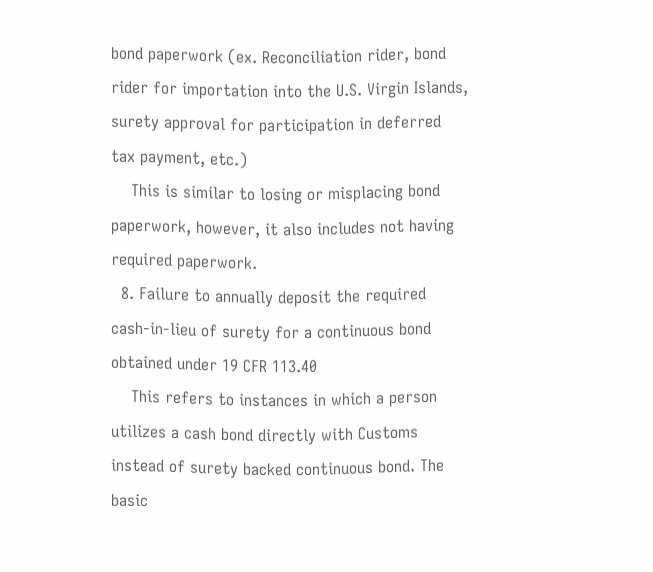bond paperwork (ex. Reconciliation rider, bond rider for importation into the U.S. Virgin Islands, surety approval for participation in deferred tax payment, etc.)
    This is similar to losing or misplacing bond paperwork, however, it also includes not having required paperwork.
  8. Failure to annually deposit the required cash-in-lieu of surety for a continuous bond obtained under 19 CFR 113.40
    This refers to instances in which a person utilizes a cash bond directly with Customs instead of surety backed continuous bond. The basic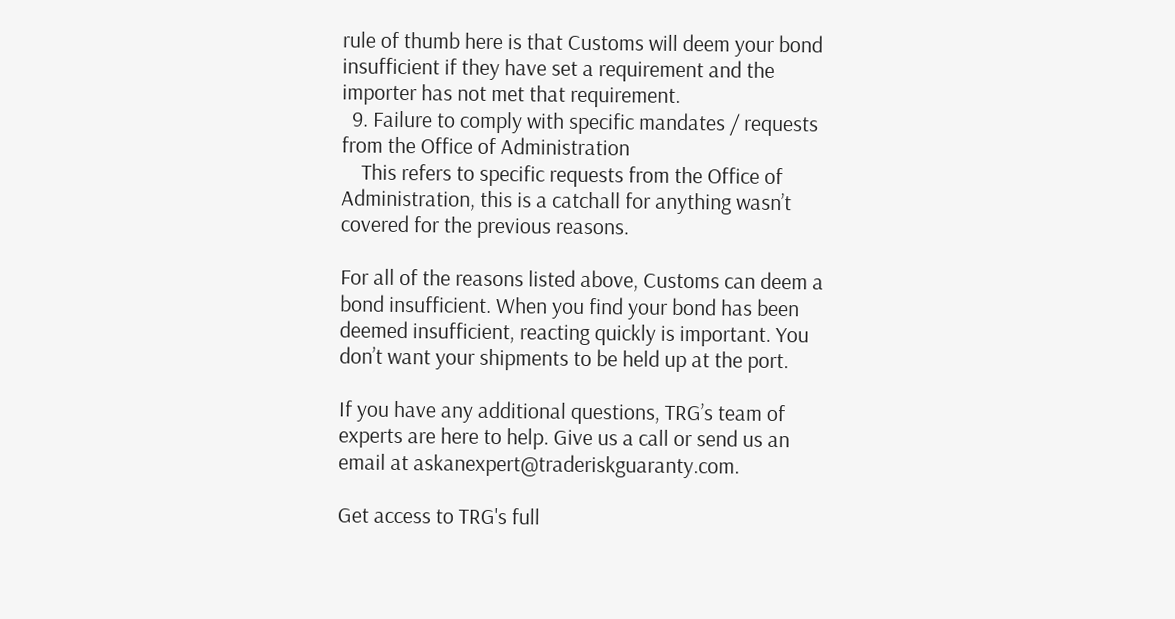rule of thumb here is that Customs will deem your bond insufficient if they have set a requirement and the importer has not met that requirement.
  9. Failure to comply with specific mandates / requests from the Office of Administration
    This refers to specific requests from the Office of Administration, this is a catchall for anything wasn’t covered for the previous reasons.

For all of the reasons listed above, Customs can deem a bond insufficient. When you find your bond has been deemed insufficient, reacting quickly is important. You don’t want your shipments to be held up at the port.

If you have any additional questions, TRG’s team of experts are here to help. Give us a call or send us an email at askanexpert@traderiskguaranty.com.

Get access to TRG's full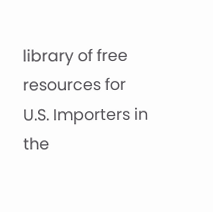library of free resources for U.S. Importers in the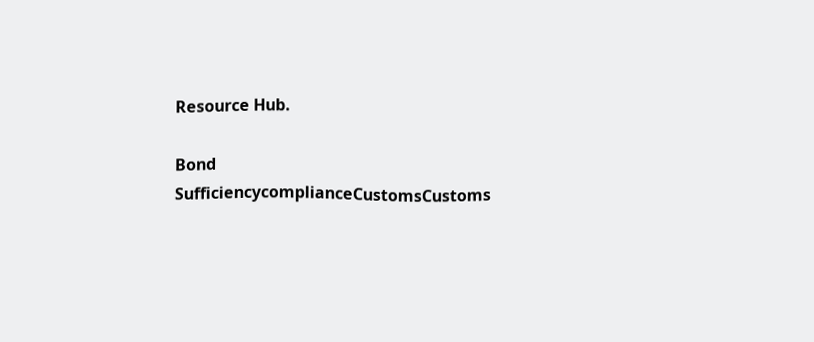Resource Hub.

Bond SufficiencycomplianceCustomsCustoms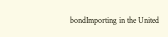bondImporting in the United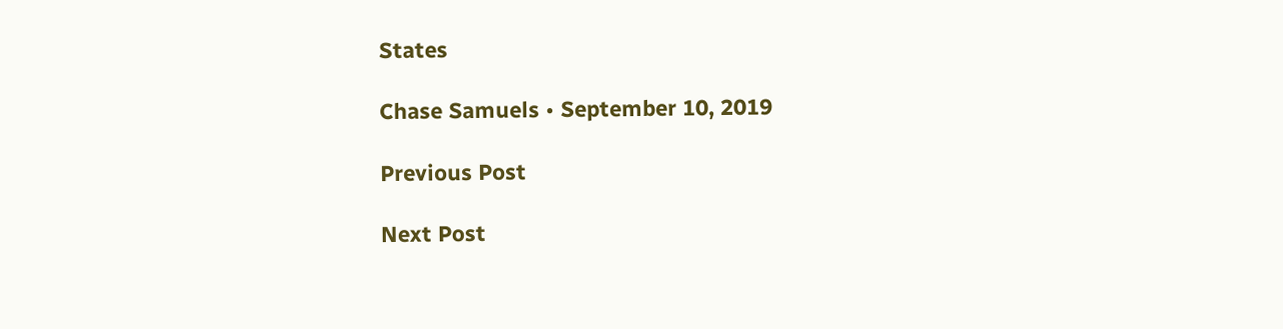States

Chase Samuels • September 10, 2019

Previous Post

Next Post